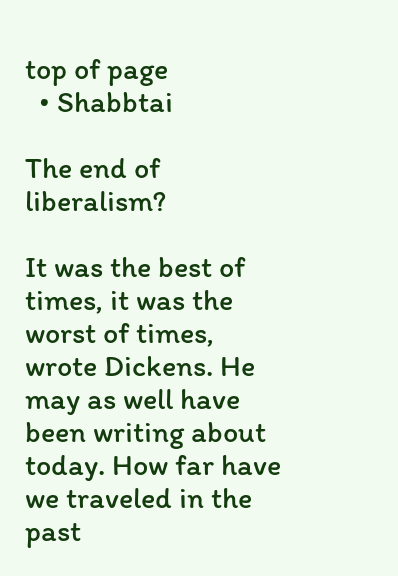top of page
  • Shabbtai

The end of liberalism?

It was the best of times, it was the worst of times, wrote Dickens. He may as well have been writing about today. How far have we traveled in the past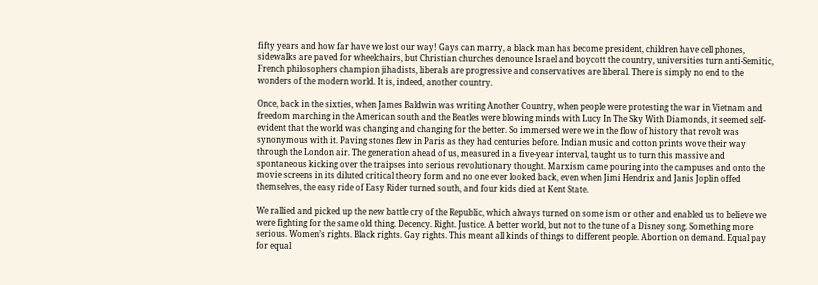fifty years and how far have we lost our way! Gays can marry, a black man has become president, children have cell phones, sidewalks are paved for wheelchairs, but Christian churches denounce Israel and boycott the country, universities turn anti-Semitic, French philosophers champion jihadists, liberals are progressive and conservatives are liberal. There is simply no end to the wonders of the modern world. It is, indeed, another country.

Once, back in the sixties, when James Baldwin was writing Another Country, when people were protesting the war in Vietnam and freedom marching in the American south and the Beatles were blowing minds with Lucy In The Sky With Diamonds, it seemed self-evident that the world was changing and changing for the better. So immersed were we in the flow of history that revolt was synonymous with it. Paving stones flew in Paris as they had centuries before. Indian music and cotton prints wove their way through the London air. The generation ahead of us, measured in a five-year interval, taught us to turn this massive and spontaneous kicking over the traipses into serious revolutionary thought. Marxism came pouring into the campuses and onto the movie screens in its diluted critical theory form and no one ever looked back, even when Jimi Hendrix and Janis Joplin offed themselves, the easy ride of Easy Rider turned south, and four kids died at Kent State.

We rallied and picked up the new battle cry of the Republic, which always turned on some ism or other and enabled us to believe we were fighting for the same old thing. Decency. Right. Justice. A better world, but not to the tune of a Disney song. Something more serious. Women’s rights. Black rights. Gay rights. This meant all kinds of things to different people. Abortion on demand. Equal pay for equal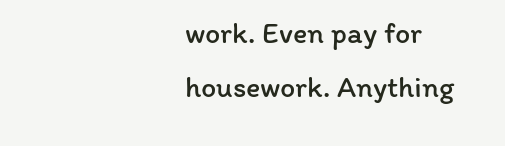work. Even pay for housework. Anything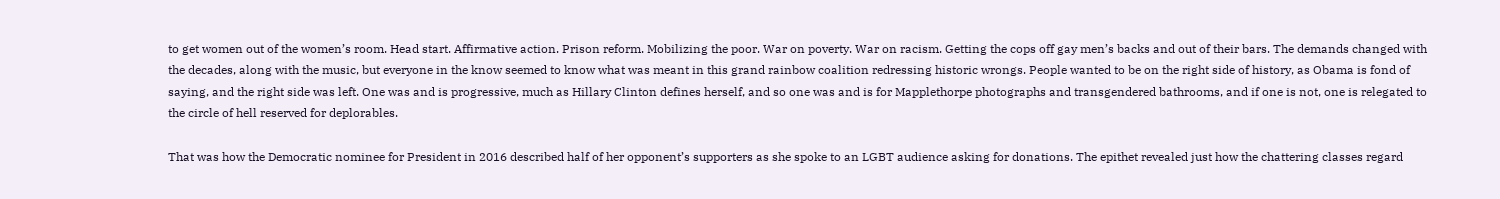to get women out of the women’s room. Head start. Affirmative action. Prison reform. Mobilizing the poor. War on poverty. War on racism. Getting the cops off gay men’s backs and out of their bars. The demands changed with the decades, along with the music, but everyone in the know seemed to know what was meant in this grand rainbow coalition redressing historic wrongs. People wanted to be on the right side of history, as Obama is fond of saying, and the right side was left. One was and is progressive, much as Hillary Clinton defines herself, and so one was and is for Mapplethorpe photographs and transgendered bathrooms, and if one is not, one is relegated to the circle of hell reserved for deplorables.

That was how the Democratic nominee for President in 2016 described half of her opponent’s supporters as she spoke to an LGBT audience asking for donations. The epithet revealed just how the chattering classes regard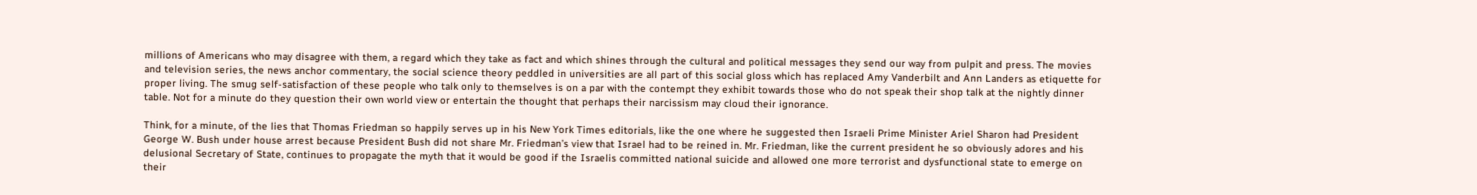millions of Americans who may disagree with them, a regard which they take as fact and which shines through the cultural and political messages they send our way from pulpit and press. The movies and television series, the news anchor commentary, the social science theory peddled in universities are all part of this social gloss which has replaced Amy Vanderbilt and Ann Landers as etiquette for proper living. The smug self-satisfaction of these people who talk only to themselves is on a par with the contempt they exhibit towards those who do not speak their shop talk at the nightly dinner table. Not for a minute do they question their own world view or entertain the thought that perhaps their narcissism may cloud their ignorance.

Think, for a minute, of the lies that Thomas Friedman so happily serves up in his New York Times editorials, like the one where he suggested then Israeli Prime Minister Ariel Sharon had President George W. Bush under house arrest because President Bush did not share Mr. Friedman’s view that Israel had to be reined in. Mr. Friedman, like the current president he so obviously adores and his delusional Secretary of State, continues to propagate the myth that it would be good if the Israelis committed national suicide and allowed one more terrorist and dysfunctional state to emerge on their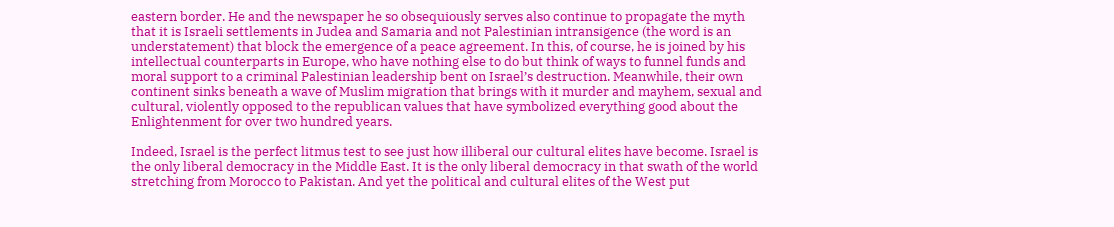eastern border. He and the newspaper he so obsequiously serves also continue to propagate the myth that it is Israeli settlements in Judea and Samaria and not Palestinian intransigence (the word is an understatement) that block the emergence of a peace agreement. In this, of course, he is joined by his intellectual counterparts in Europe, who have nothing else to do but think of ways to funnel funds and moral support to a criminal Palestinian leadership bent on Israel’s destruction. Meanwhile, their own continent sinks beneath a wave of Muslim migration that brings with it murder and mayhem, sexual and cultural, violently opposed to the republican values that have symbolized everything good about the Enlightenment for over two hundred years.

Indeed, Israel is the perfect litmus test to see just how illiberal our cultural elites have become. Israel is the only liberal democracy in the Middle East. It is the only liberal democracy in that swath of the world stretching from Morocco to Pakistan. And yet the political and cultural elites of the West put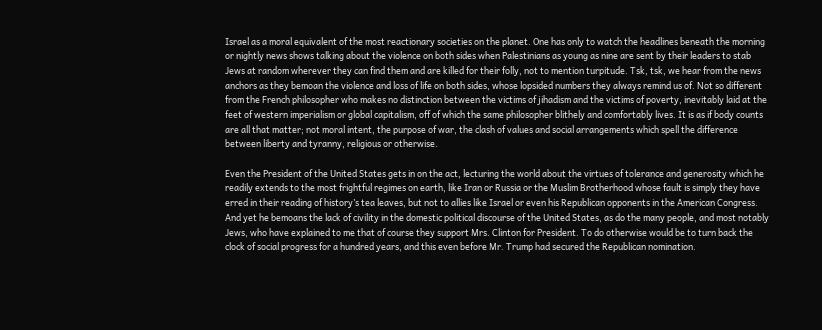Israel as a moral equivalent of the most reactionary societies on the planet. One has only to watch the headlines beneath the morning or nightly news shows talking about the violence on both sides when Palestinians as young as nine are sent by their leaders to stab Jews at random wherever they can find them and are killed for their folly, not to mention turpitude. Tsk, tsk, we hear from the news anchors as they bemoan the violence and loss of life on both sides, whose lopsided numbers they always remind us of. Not so different from the French philosopher who makes no distinction between the victims of jihadism and the victims of poverty, inevitably laid at the feet of western imperialism or global capitalism, off of which the same philosopher blithely and comfortably lives. It is as if body counts are all that matter; not moral intent, the purpose of war, the clash of values and social arrangements which spell the difference between liberty and tyranny, religious or otherwise.

Even the President of the United States gets in on the act, lecturing the world about the virtues of tolerance and generosity which he readily extends to the most frightful regimes on earth, like Iran or Russia or the Muslim Brotherhood whose fault is simply they have erred in their reading of history’s tea leaves, but not to allies like Israel or even his Republican opponents in the American Congress. And yet he bemoans the lack of civility in the domestic political discourse of the United States, as do the many people, and most notably Jews, who have explained to me that of course they support Mrs. Clinton for President. To do otherwise would be to turn back the clock of social progress for a hundred years, and this even before Mr. Trump had secured the Republican nomination.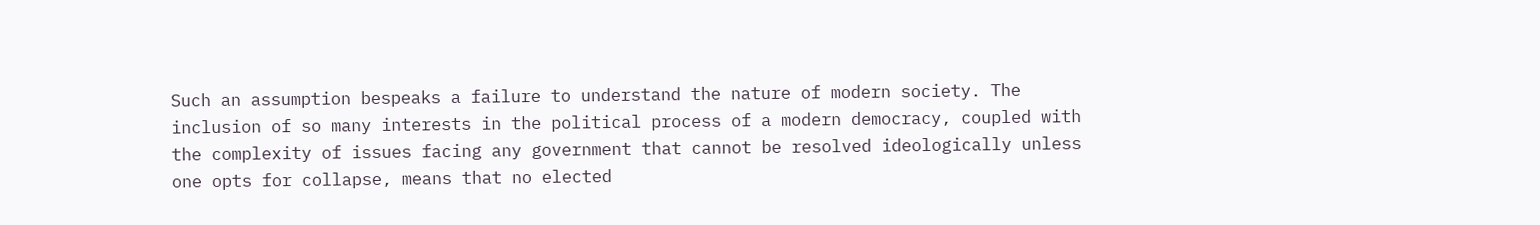Such an assumption bespeaks a failure to understand the nature of modern society. The inclusion of so many interests in the political process of a modern democracy, coupled with the complexity of issues facing any government that cannot be resolved ideologically unless one opts for collapse, means that no elected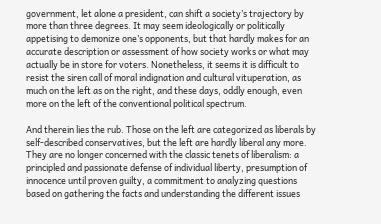government, let alone a president, can shift a society’s trajectory by more than three degrees. It may seem ideologically or politically appetising to demonize one’s opponents, but that hardly makes for an accurate description or assessment of how society works or what may actually be in store for voters. Nonetheless, it seems it is difficult to resist the siren call of moral indignation and cultural vituperation, as much on the left as on the right, and these days, oddly enough, even more on the left of the conventional political spectrum.

And therein lies the rub. Those on the left are categorized as liberals by self-described conservatives, but the left are hardly liberal any more. They are no longer concerned with the classic tenets of liberalism: a principled and passionate defense of individual liberty, presumption of innocence until proven guilty, a commitment to analyzing questions based on gathering the facts and understanding the different issues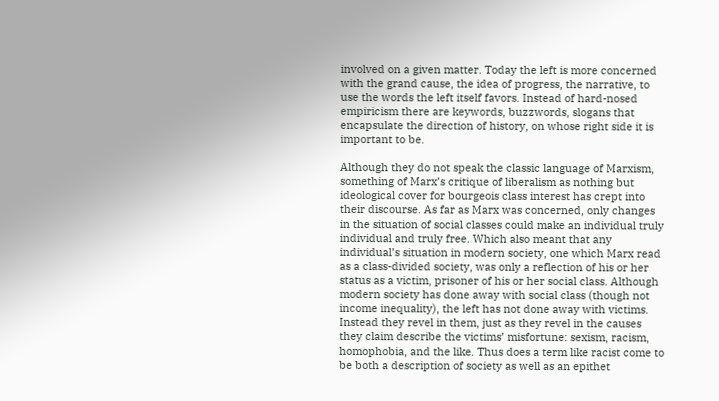involved on a given matter. Today the left is more concerned with the grand cause, the idea of progress, the narrative, to use the words the left itself favors. Instead of hard-nosed empiricism there are keywords, buzzwords, slogans that encapsulate the direction of history, on whose right side it is important to be.

Although they do not speak the classic language of Marxism, something of Marx’s critique of liberalism as nothing but ideological cover for bourgeois class interest has crept into their discourse. As far as Marx was concerned, only changes in the situation of social classes could make an individual truly individual and truly free. Which also meant that any individual’s situation in modern society, one which Marx read as a class-divided society, was only a reflection of his or her status as a victim, prisoner of his or her social class. Although modern society has done away with social class (though not income inequality), the left has not done away with victims. Instead they revel in them, just as they revel in the causes they claim describe the victims’ misfortune: sexism, racism, homophobia, and the like. Thus does a term like racist come to be both a description of society as well as an epithet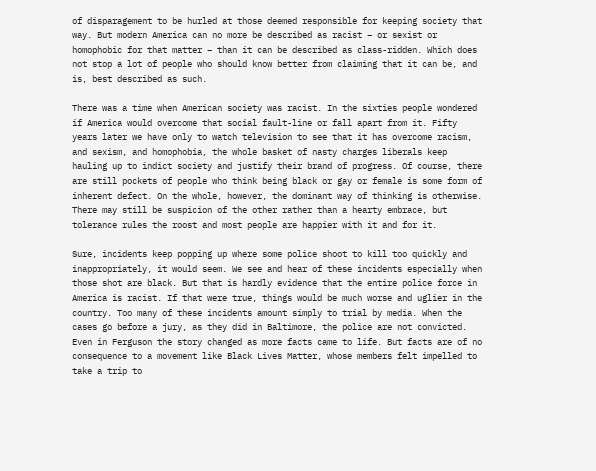of disparagement to be hurled at those deemed responsible for keeping society that way. But modern America can no more be described as racist – or sexist or homophobic for that matter – than it can be described as class-ridden. Which does not stop a lot of people who should know better from claiming that it can be, and is, best described as such.

There was a time when American society was racist. In the sixties people wondered if America would overcome that social fault-line or fall apart from it. Fifty years later we have only to watch television to see that it has overcome racism, and sexism, and homophobia, the whole basket of nasty charges liberals keep hauling up to indict society and justify their brand of progress. Of course, there are still pockets of people who think being black or gay or female is some form of inherent defect. On the whole, however, the dominant way of thinking is otherwise. There may still be suspicion of the other rather than a hearty embrace, but tolerance rules the roost and most people are happier with it and for it.

Sure, incidents keep popping up where some police shoot to kill too quickly and inappropriately, it would seem. We see and hear of these incidents especially when those shot are black. But that is hardly evidence that the entire police force in America is racist. If that were true, things would be much worse and uglier in the country. Too many of these incidents amount simply to trial by media. When the cases go before a jury, as they did in Baltimore, the police are not convicted. Even in Ferguson the story changed as more facts came to life. But facts are of no consequence to a movement like Black Lives Matter, whose members felt impelled to take a trip to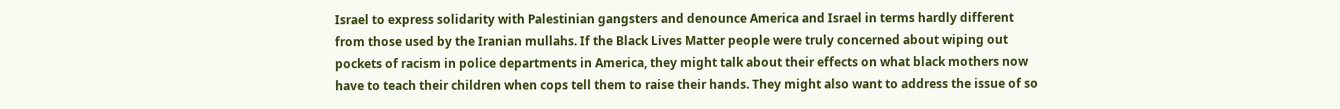Israel to express solidarity with Palestinian gangsters and denounce America and Israel in terms hardly different from those used by the Iranian mullahs. If the Black Lives Matter people were truly concerned about wiping out pockets of racism in police departments in America, they might talk about their effects on what black mothers now have to teach their children when cops tell them to raise their hands. They might also want to address the issue of so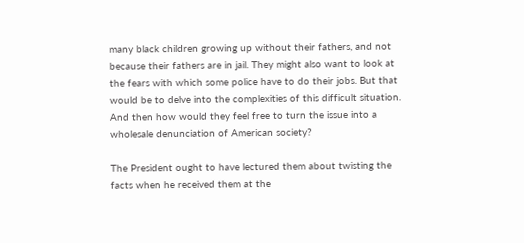many black children growing up without their fathers, and not because their fathers are in jail. They might also want to look at the fears with which some police have to do their jobs. But that would be to delve into the complexities of this difficult situation. And then how would they feel free to turn the issue into a wholesale denunciation of American society?

The President ought to have lectured them about twisting the facts when he received them at the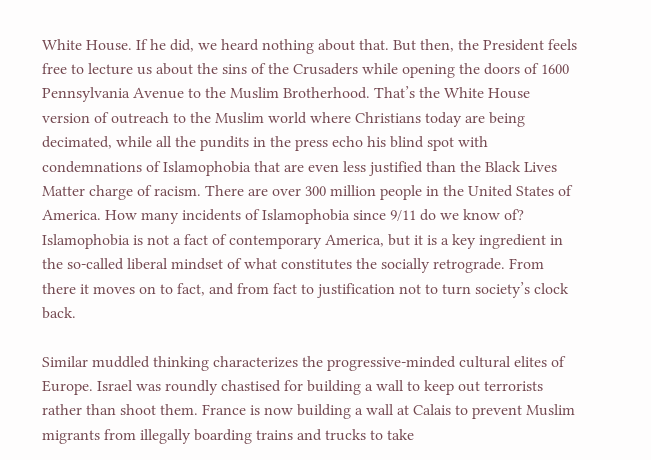White House. If he did, we heard nothing about that. But then, the President feels free to lecture us about the sins of the Crusaders while opening the doors of 1600 Pennsylvania Avenue to the Muslim Brotherhood. That’s the White House version of outreach to the Muslim world where Christians today are being decimated, while all the pundits in the press echo his blind spot with condemnations of Islamophobia that are even less justified than the Black Lives Matter charge of racism. There are over 300 million people in the United States of America. How many incidents of Islamophobia since 9/11 do we know of? Islamophobia is not a fact of contemporary America, but it is a key ingredient in the so-called liberal mindset of what constitutes the socially retrograde. From there it moves on to fact, and from fact to justification not to turn society’s clock back.

Similar muddled thinking characterizes the progressive-minded cultural elites of Europe. Israel was roundly chastised for building a wall to keep out terrorists rather than shoot them. France is now building a wall at Calais to prevent Muslim migrants from illegally boarding trains and trucks to take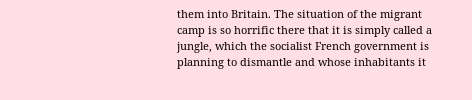them into Britain. The situation of the migrant camp is so horrific there that it is simply called a jungle, which the socialist French government is planning to dismantle and whose inhabitants it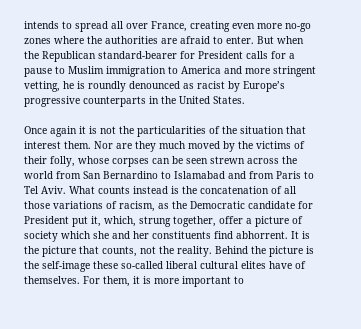intends to spread all over France, creating even more no-go zones where the authorities are afraid to enter. But when the Republican standard-bearer for President calls for a pause to Muslim immigration to America and more stringent vetting, he is roundly denounced as racist by Europe’s progressive counterparts in the United States.

Once again it is not the particularities of the situation that interest them. Nor are they much moved by the victims of their folly, whose corpses can be seen strewn across the world from San Bernardino to Islamabad and from Paris to Tel Aviv. What counts instead is the concatenation of all those variations of racism, as the Democratic candidate for President put it, which, strung together, offer a picture of society which she and her constituents find abhorrent. It is the picture that counts, not the reality. Behind the picture is the self-image these so-called liberal cultural elites have of themselves. For them, it is more important to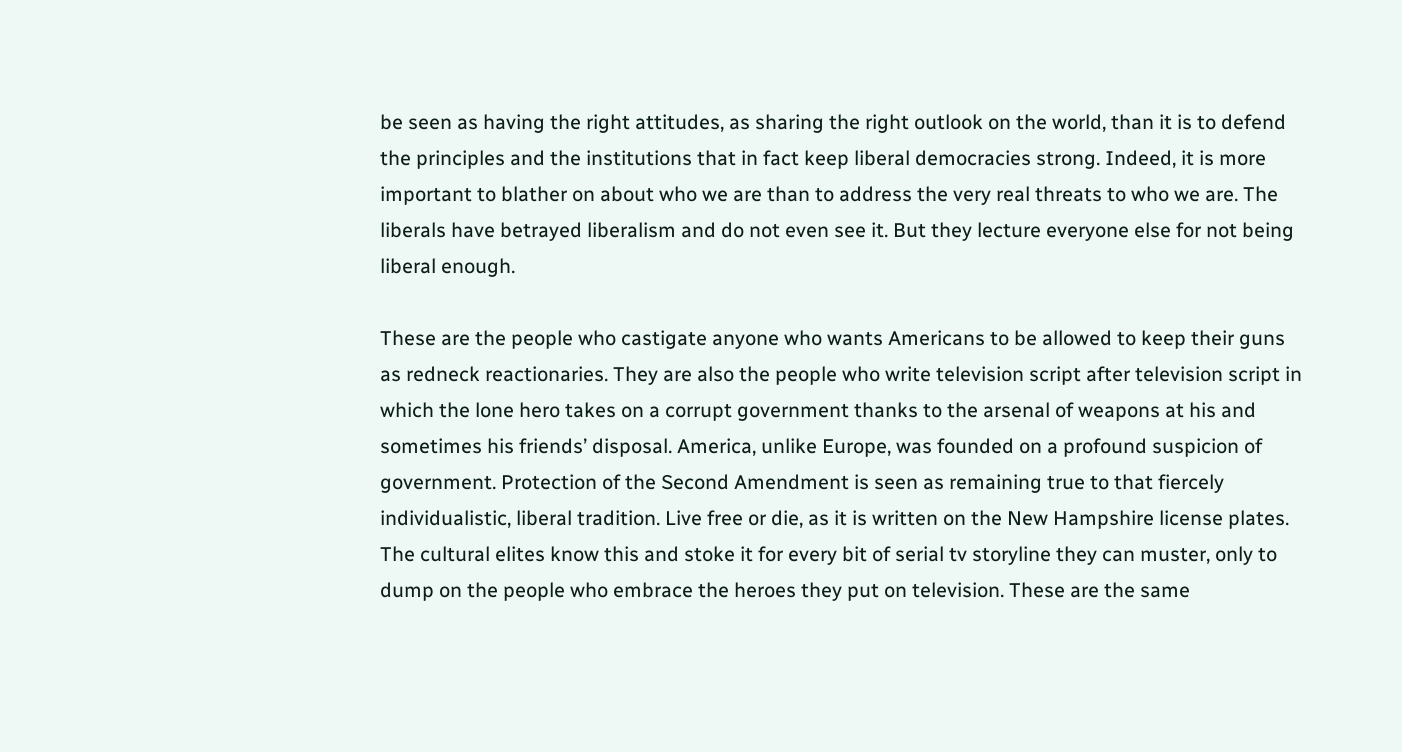be seen as having the right attitudes, as sharing the right outlook on the world, than it is to defend the principles and the institutions that in fact keep liberal democracies strong. Indeed, it is more important to blather on about who we are than to address the very real threats to who we are. The liberals have betrayed liberalism and do not even see it. But they lecture everyone else for not being liberal enough.

These are the people who castigate anyone who wants Americans to be allowed to keep their guns as redneck reactionaries. They are also the people who write television script after television script in which the lone hero takes on a corrupt government thanks to the arsenal of weapons at his and sometimes his friends’ disposal. America, unlike Europe, was founded on a profound suspicion of government. Protection of the Second Amendment is seen as remaining true to that fiercely individualistic, liberal tradition. Live free or die, as it is written on the New Hampshire license plates. The cultural elites know this and stoke it for every bit of serial tv storyline they can muster, only to dump on the people who embrace the heroes they put on television. These are the same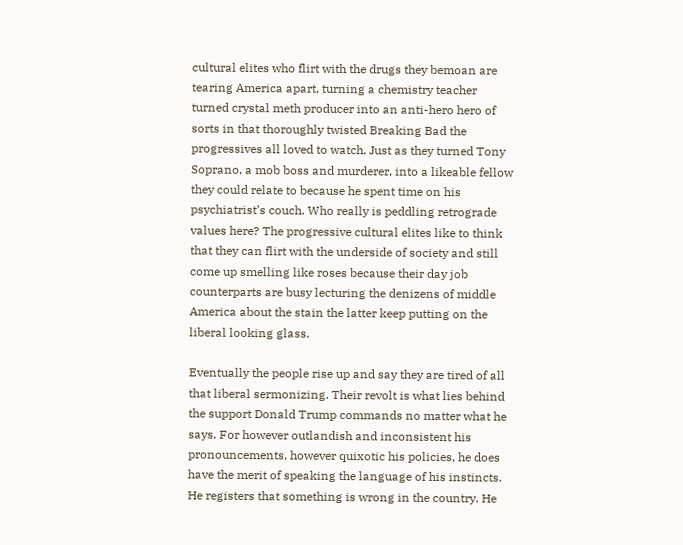cultural elites who flirt with the drugs they bemoan are tearing America apart, turning a chemistry teacher turned crystal meth producer into an anti-hero hero of sorts in that thoroughly twisted Breaking Bad the progressives all loved to watch. Just as they turned Tony Soprano, a mob boss and murderer, into a likeable fellow they could relate to because he spent time on his psychiatrist’s couch. Who really is peddling retrograde values here? The progressive cultural elites like to think that they can flirt with the underside of society and still come up smelling like roses because their day job counterparts are busy lecturing the denizens of middle America about the stain the latter keep putting on the liberal looking glass.

Eventually the people rise up and say they are tired of all that liberal sermonizing. Their revolt is what lies behind the support Donald Trump commands no matter what he says. For however outlandish and inconsistent his pronouncements, however quixotic his policies, he does have the merit of speaking the language of his instincts. He registers that something is wrong in the country. He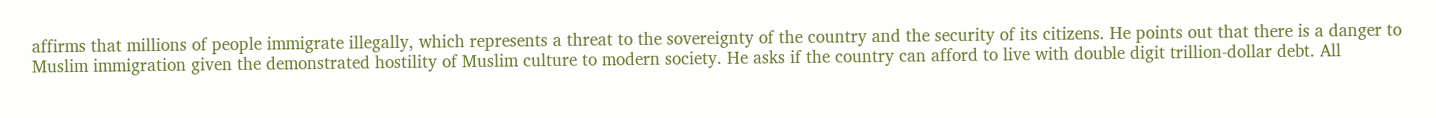affirms that millions of people immigrate illegally, which represents a threat to the sovereignty of the country and the security of its citizens. He points out that there is a danger to Muslim immigration given the demonstrated hostility of Muslim culture to modern society. He asks if the country can afford to live with double digit trillion-dollar debt. All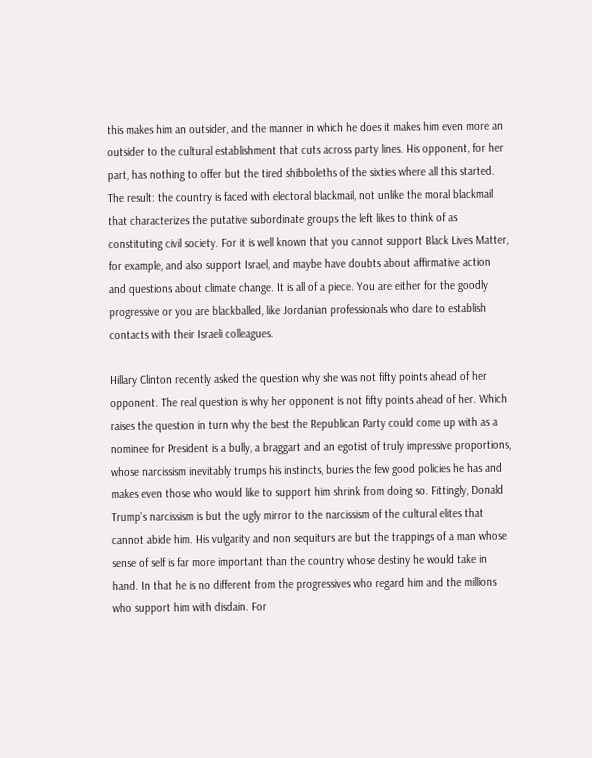this makes him an outsider, and the manner in which he does it makes him even more an outsider to the cultural establishment that cuts across party lines. His opponent, for her part, has nothing to offer but the tired shibboleths of the sixties where all this started. The result: the country is faced with electoral blackmail, not unlike the moral blackmail that characterizes the putative subordinate groups the left likes to think of as constituting civil society. For it is well known that you cannot support Black Lives Matter, for example, and also support Israel, and maybe have doubts about affirmative action and questions about climate change. It is all of a piece. You are either for the goodly progressive or you are blackballed, like Jordanian professionals who dare to establish contacts with their Israeli colleagues.

Hillary Clinton recently asked the question why she was not fifty points ahead of her opponent. The real question is why her opponent is not fifty points ahead of her. Which raises the question in turn why the best the Republican Party could come up with as a nominee for President is a bully, a braggart and an egotist of truly impressive proportions, whose narcissism inevitably trumps his instincts, buries the few good policies he has and makes even those who would like to support him shrink from doing so. Fittingly, Donald Trump’s narcissism is but the ugly mirror to the narcissism of the cultural elites that cannot abide him. His vulgarity and non sequiturs are but the trappings of a man whose sense of self is far more important than the country whose destiny he would take in hand. In that he is no different from the progressives who regard him and the millions who support him with disdain. For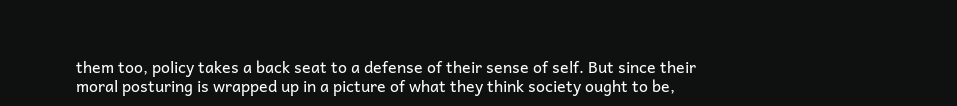them too, policy takes a back seat to a defense of their sense of self. But since their moral posturing is wrapped up in a picture of what they think society ought to be,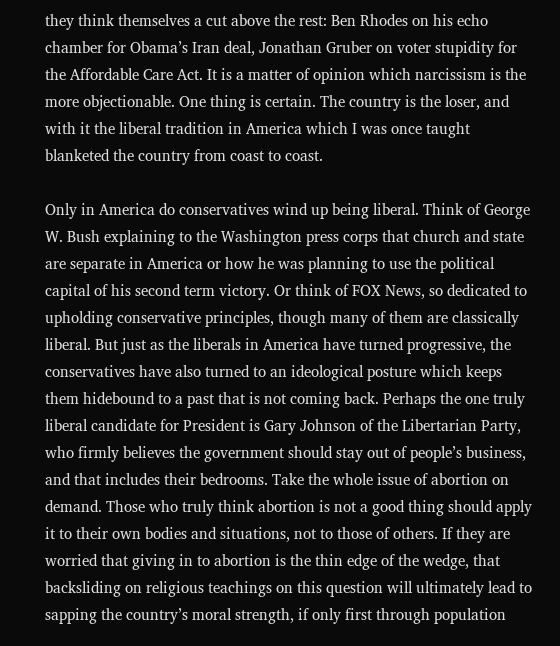they think themselves a cut above the rest: Ben Rhodes on his echo chamber for Obama’s Iran deal, Jonathan Gruber on voter stupidity for the Affordable Care Act. It is a matter of opinion which narcissism is the more objectionable. One thing is certain. The country is the loser, and with it the liberal tradition in America which I was once taught blanketed the country from coast to coast.

Only in America do conservatives wind up being liberal. Think of George W. Bush explaining to the Washington press corps that church and state are separate in America or how he was planning to use the political capital of his second term victory. Or think of FOX News, so dedicated to upholding conservative principles, though many of them are classically liberal. But just as the liberals in America have turned progressive, the conservatives have also turned to an ideological posture which keeps them hidebound to a past that is not coming back. Perhaps the one truly liberal candidate for President is Gary Johnson of the Libertarian Party, who firmly believes the government should stay out of people’s business, and that includes their bedrooms. Take the whole issue of abortion on demand. Those who truly think abortion is not a good thing should apply it to their own bodies and situations, not to those of others. If they are worried that giving in to abortion is the thin edge of the wedge, that backsliding on religious teachings on this question will ultimately lead to sapping the country’s moral strength, if only first through population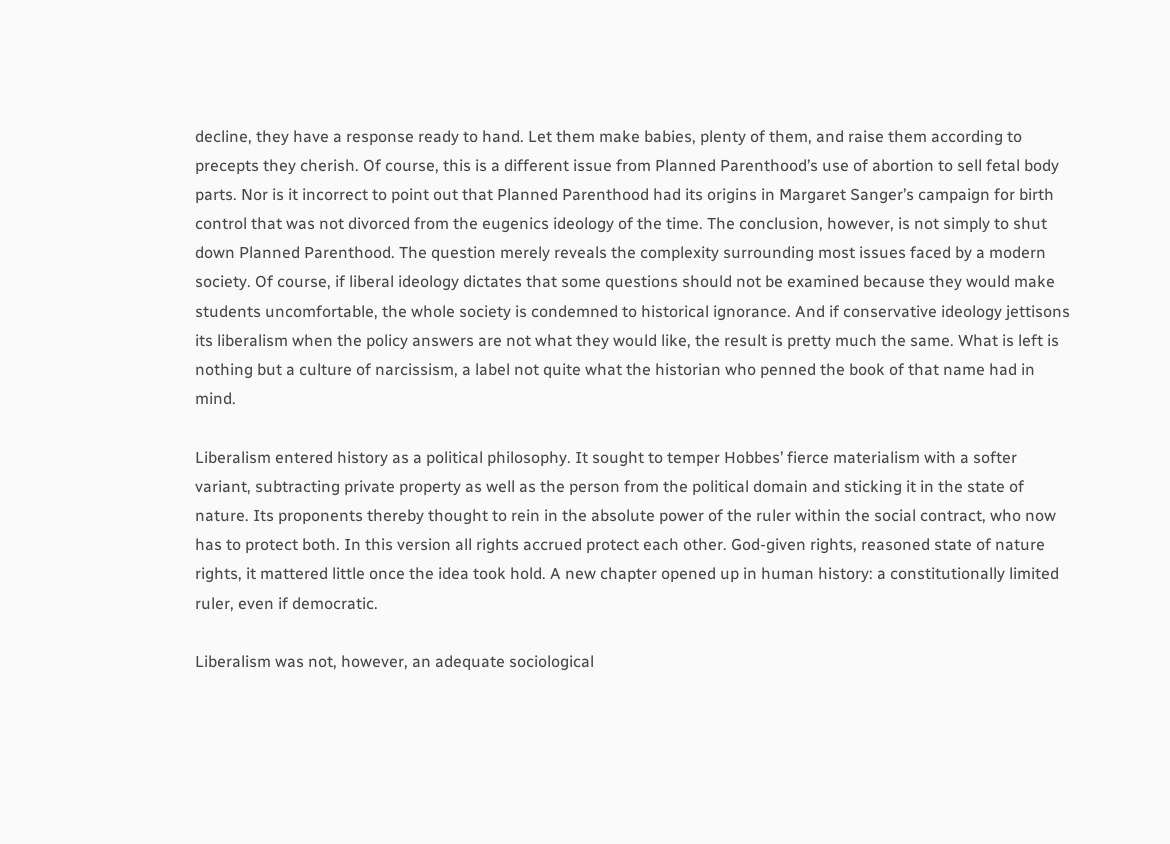decline, they have a response ready to hand. Let them make babies, plenty of them, and raise them according to precepts they cherish. Of course, this is a different issue from Planned Parenthood’s use of abortion to sell fetal body parts. Nor is it incorrect to point out that Planned Parenthood had its origins in Margaret Sanger’s campaign for birth control that was not divorced from the eugenics ideology of the time. The conclusion, however, is not simply to shut down Planned Parenthood. The question merely reveals the complexity surrounding most issues faced by a modern society. Of course, if liberal ideology dictates that some questions should not be examined because they would make students uncomfortable, the whole society is condemned to historical ignorance. And if conservative ideology jettisons its liberalism when the policy answers are not what they would like, the result is pretty much the same. What is left is nothing but a culture of narcissism, a label not quite what the historian who penned the book of that name had in mind.

Liberalism entered history as a political philosophy. It sought to temper Hobbes’ fierce materialism with a softer variant, subtracting private property as well as the person from the political domain and sticking it in the state of nature. Its proponents thereby thought to rein in the absolute power of the ruler within the social contract, who now has to protect both. In this version all rights accrued protect each other. God-given rights, reasoned state of nature rights, it mattered little once the idea took hold. A new chapter opened up in human history: a constitutionally limited ruler, even if democratic.

Liberalism was not, however, an adequate sociological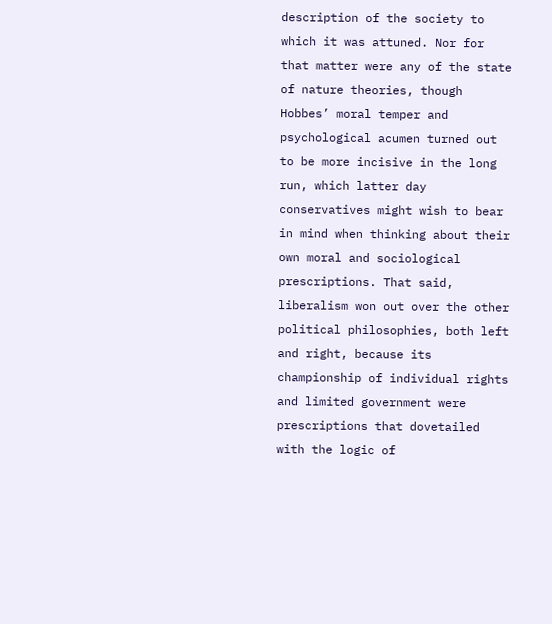description of the society to which it was attuned. Nor for that matter were any of the state of nature theories, though Hobbes’ moral temper and psychological acumen turned out to be more incisive in the long run, which latter day conservatives might wish to bear in mind when thinking about their own moral and sociological prescriptions. That said, liberalism won out over the other political philosophies, both left and right, because its championship of individual rights and limited government were prescriptions that dovetailed with the logic of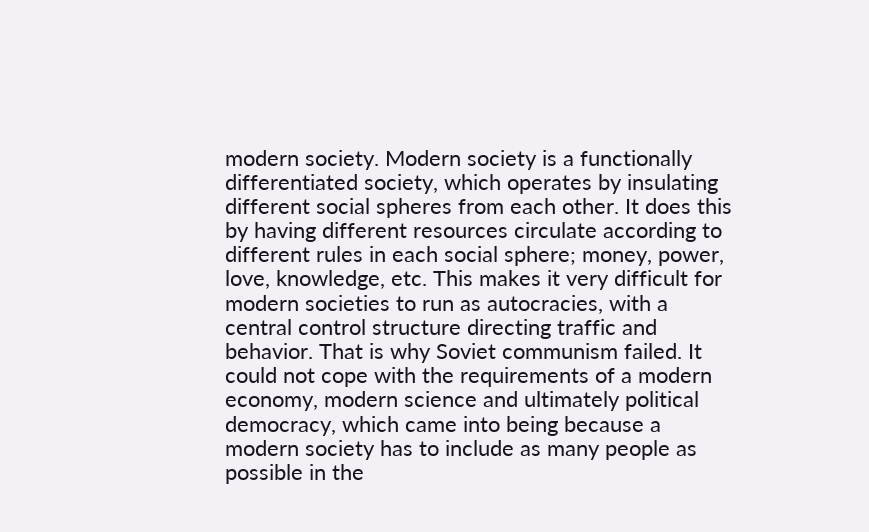modern society. Modern society is a functionally differentiated society, which operates by insulating different social spheres from each other. It does this by having different resources circulate according to different rules in each social sphere; money, power, love, knowledge, etc. This makes it very difficult for modern societies to run as autocracies, with a central control structure directing traffic and behavior. That is why Soviet communism failed. It could not cope with the requirements of a modern economy, modern science and ultimately political democracy, which came into being because a modern society has to include as many people as possible in the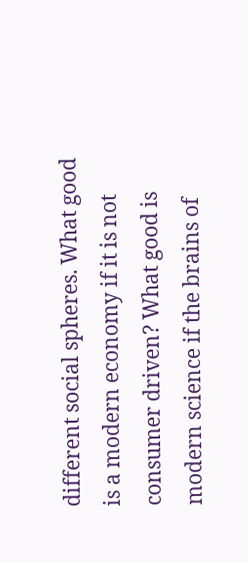different social spheres. What good is a modern economy if it is not consumer driven? What good is modern science if the brains of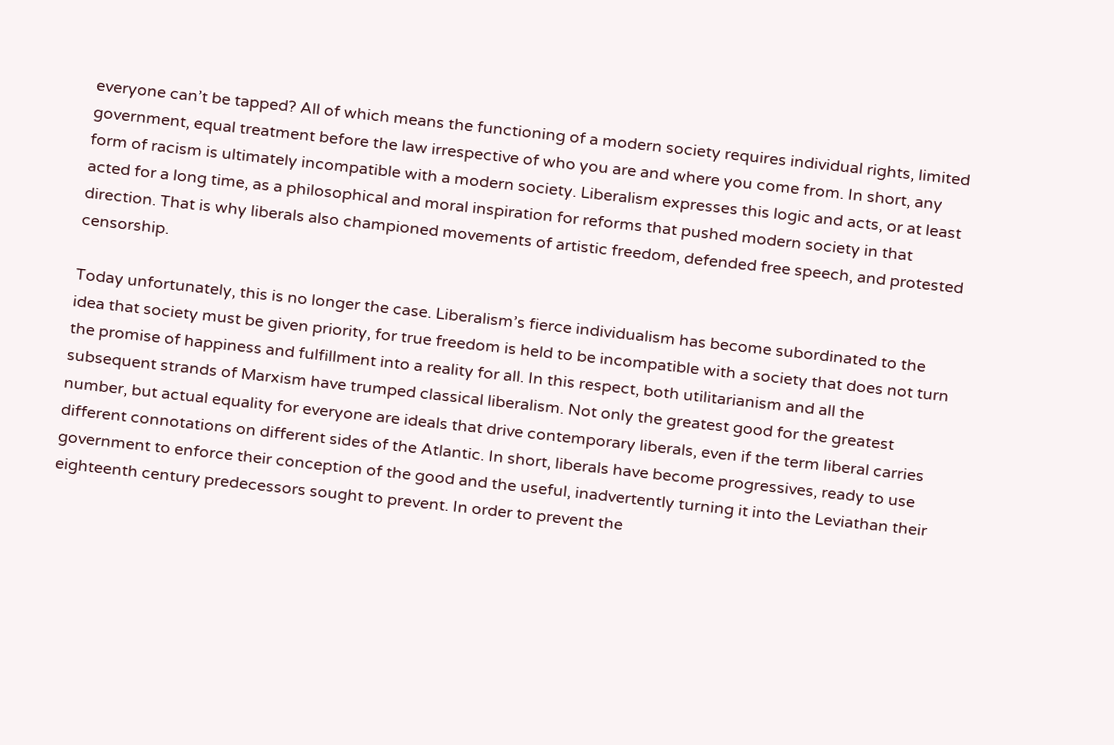everyone can’t be tapped? All of which means the functioning of a modern society requires individual rights, limited government, equal treatment before the law irrespective of who you are and where you come from. In short, any form of racism is ultimately incompatible with a modern society. Liberalism expresses this logic and acts, or at least acted for a long time, as a philosophical and moral inspiration for reforms that pushed modern society in that direction. That is why liberals also championed movements of artistic freedom, defended free speech, and protested censorship.

Today unfortunately, this is no longer the case. Liberalism’s fierce individualism has become subordinated to the idea that society must be given priority, for true freedom is held to be incompatible with a society that does not turn the promise of happiness and fulfillment into a reality for all. In this respect, both utilitarianism and all the subsequent strands of Marxism have trumped classical liberalism. Not only the greatest good for the greatest number, but actual equality for everyone are ideals that drive contemporary liberals, even if the term liberal carries different connotations on different sides of the Atlantic. In short, liberals have become progressives, ready to use government to enforce their conception of the good and the useful, inadvertently turning it into the Leviathan their eighteenth century predecessors sought to prevent. In order to prevent the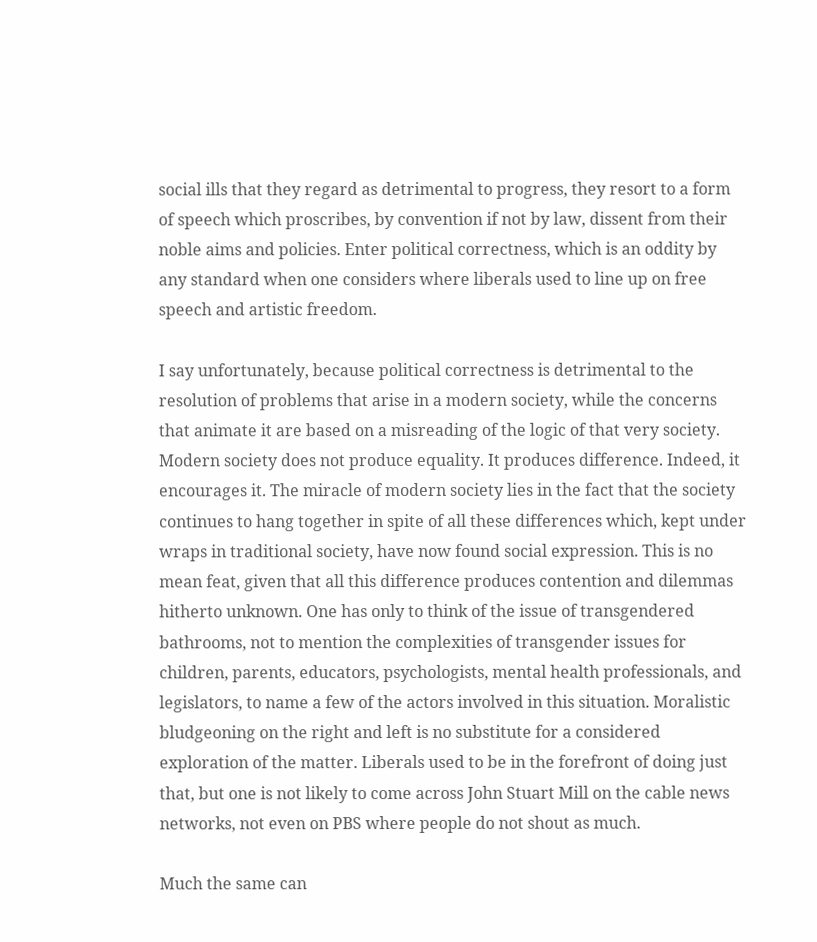social ills that they regard as detrimental to progress, they resort to a form of speech which proscribes, by convention if not by law, dissent from their noble aims and policies. Enter political correctness, which is an oddity by any standard when one considers where liberals used to line up on free speech and artistic freedom.

I say unfortunately, because political correctness is detrimental to the resolution of problems that arise in a modern society, while the concerns that animate it are based on a misreading of the logic of that very society. Modern society does not produce equality. It produces difference. Indeed, it encourages it. The miracle of modern society lies in the fact that the society continues to hang together in spite of all these differences which, kept under wraps in traditional society, have now found social expression. This is no mean feat, given that all this difference produces contention and dilemmas hitherto unknown. One has only to think of the issue of transgendered bathrooms, not to mention the complexities of transgender issues for children, parents, educators, psychologists, mental health professionals, and legislators, to name a few of the actors involved in this situation. Moralistic bludgeoning on the right and left is no substitute for a considered exploration of the matter. Liberals used to be in the forefront of doing just that, but one is not likely to come across John Stuart Mill on the cable news networks, not even on PBS where people do not shout as much.

Much the same can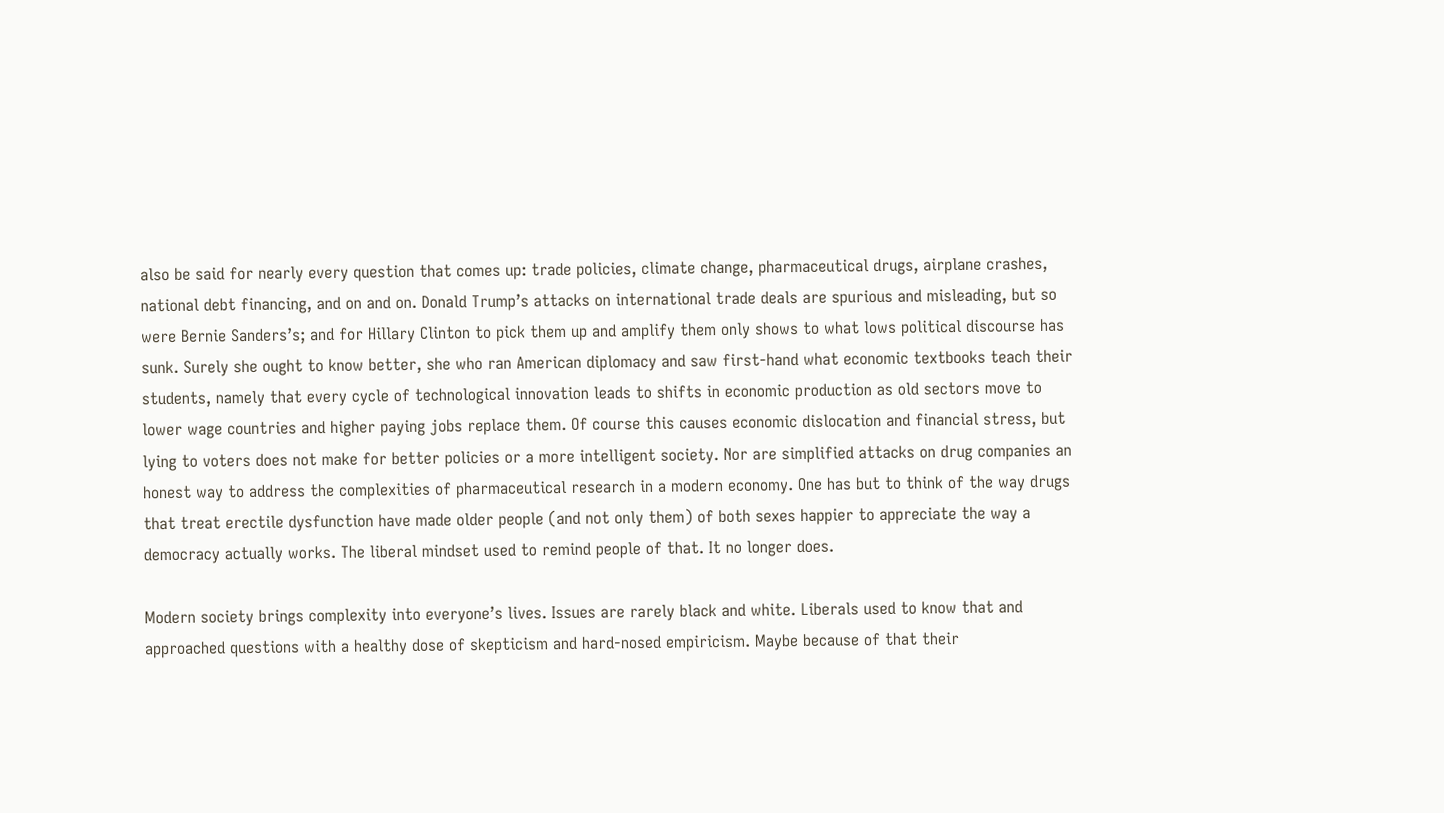also be said for nearly every question that comes up: trade policies, climate change, pharmaceutical drugs, airplane crashes, national debt financing, and on and on. Donald Trump’s attacks on international trade deals are spurious and misleading, but so were Bernie Sanders’s; and for Hillary Clinton to pick them up and amplify them only shows to what lows political discourse has sunk. Surely she ought to know better, she who ran American diplomacy and saw first-hand what economic textbooks teach their students, namely that every cycle of technological innovation leads to shifts in economic production as old sectors move to lower wage countries and higher paying jobs replace them. Of course this causes economic dislocation and financial stress, but lying to voters does not make for better policies or a more intelligent society. Nor are simplified attacks on drug companies an honest way to address the complexities of pharmaceutical research in a modern economy. One has but to think of the way drugs that treat erectile dysfunction have made older people (and not only them) of both sexes happier to appreciate the way a democracy actually works. The liberal mindset used to remind people of that. It no longer does.

Modern society brings complexity into everyone’s lives. Issues are rarely black and white. Liberals used to know that and approached questions with a healthy dose of skepticism and hard-nosed empiricism. Maybe because of that their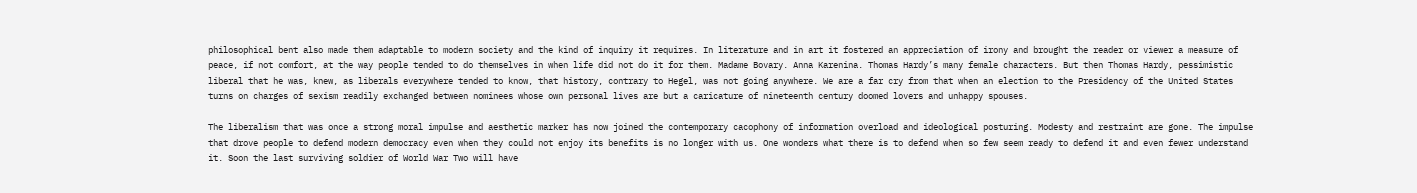philosophical bent also made them adaptable to modern society and the kind of inquiry it requires. In literature and in art it fostered an appreciation of irony and brought the reader or viewer a measure of peace, if not comfort, at the way people tended to do themselves in when life did not do it for them. Madame Bovary. Anna Karenina. Thomas Hardy’s many female characters. But then Thomas Hardy, pessimistic liberal that he was, knew, as liberals everywhere tended to know, that history, contrary to Hegel, was not going anywhere. We are a far cry from that when an election to the Presidency of the United States turns on charges of sexism readily exchanged between nominees whose own personal lives are but a caricature of nineteenth century doomed lovers and unhappy spouses.

The liberalism that was once a strong moral impulse and aesthetic marker has now joined the contemporary cacophony of information overload and ideological posturing. Modesty and restraint are gone. The impulse that drove people to defend modern democracy even when they could not enjoy its benefits is no longer with us. One wonders what there is to defend when so few seem ready to defend it and even fewer understand it. Soon the last surviving soldier of World War Two will have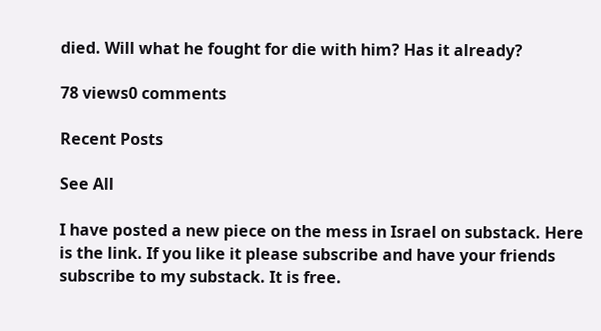died. Will what he fought for die with him? Has it already?

78 views0 comments

Recent Posts

See All

I have posted a new piece on the mess in Israel on substack. Here is the link. If you like it please subscribe and have your friends subscribe to my substack. It is free.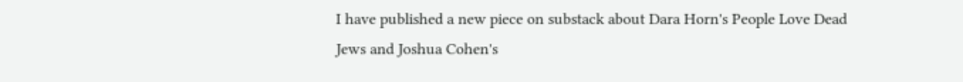I have published a new piece on substack about Dara Horn's People Love Dead Jews and Joshua Cohen's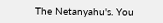The Netanyahu's. You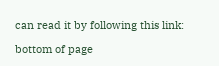can read it by following this link:

bottom of page